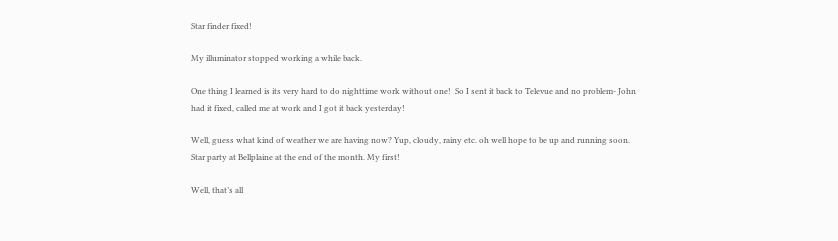Star finder fixed!

My illuminator stopped working a while back.

One thing I learned is its very hard to do nighttime work without one!  So I sent it back to Televue and no problem- John had it fixed, called me at work and I got it back yesterday!

Well, guess what kind of weather we are having now? Yup, cloudy, rainy etc. oh well hope to be up and running soon. Star party at Bellplaine at the end of the month. My first!

Well, that’s all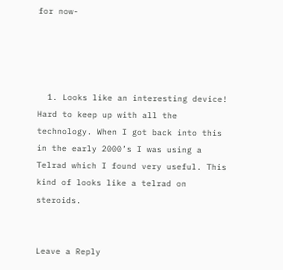for now-




  1. Looks like an interesting device! Hard to keep up with all the technology. When I got back into this in the early 2000’s I was using a Telrad which I found very useful. This kind of looks like a telrad on steroids.


Leave a Reply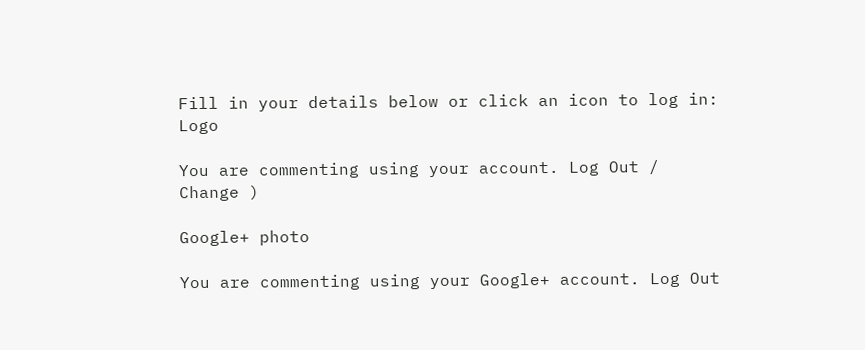Fill in your details below or click an icon to log in: Logo

You are commenting using your account. Log Out /  Change )

Google+ photo

You are commenting using your Google+ account. Log Out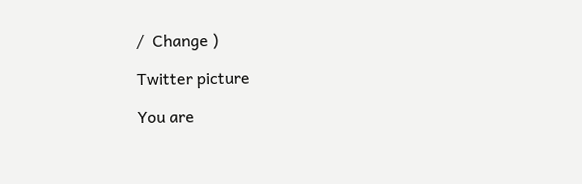/  Change )

Twitter picture

You are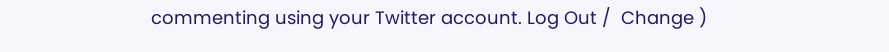commenting using your Twitter account. Log Out /  Change )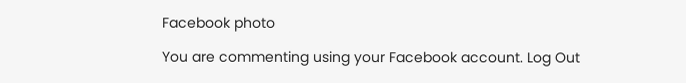Facebook photo

You are commenting using your Facebook account. Log Out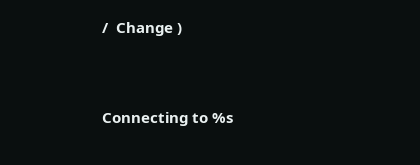/  Change )


Connecting to %s